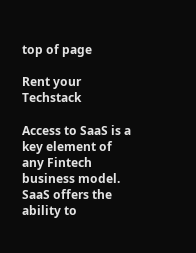top of page

Rent your Techstack

Access to SaaS is a key element of any Fintech business model. SaaS offers the ability to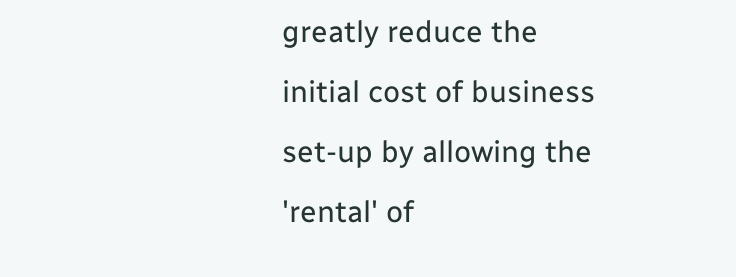greatly reduce the initial cost of business set-up by allowing the 'rental' of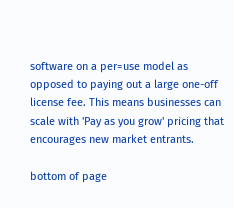software on a per=use model as opposed to paying out a large one-off license fee. This means businesses can scale with 'Pay as you grow' pricing that encourages new market entrants.

bottom of page